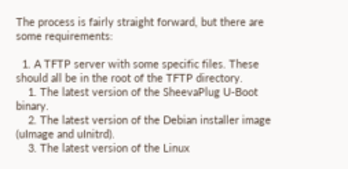The process is fairly straight forward, but there are some requirements:

  1. A TFTP server with some specific files. These should all be in the root of the TFTP directory.
    1. The latest version of the SheevaPlug U-Boot binary.
    2. The latest version of the Debian installer image (uImage and uInitrd).
    3. The latest version of the Linux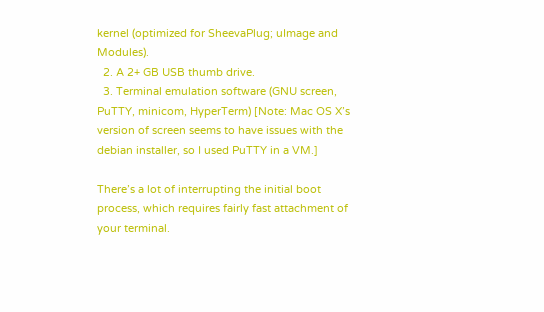kernel (optimized for SheevaPlug; uImage and Modules).
  2. A 2+ GB USB thumb drive.
  3. Terminal emulation software (GNU screen, PuTTY, minicom, HyperTerm) [Note: Mac OS X’s version of screen seems to have issues with the debian installer, so I used PuTTY in a VM.]

There’s a lot of interrupting the initial boot process, which requires fairly fast attachment of your terminal.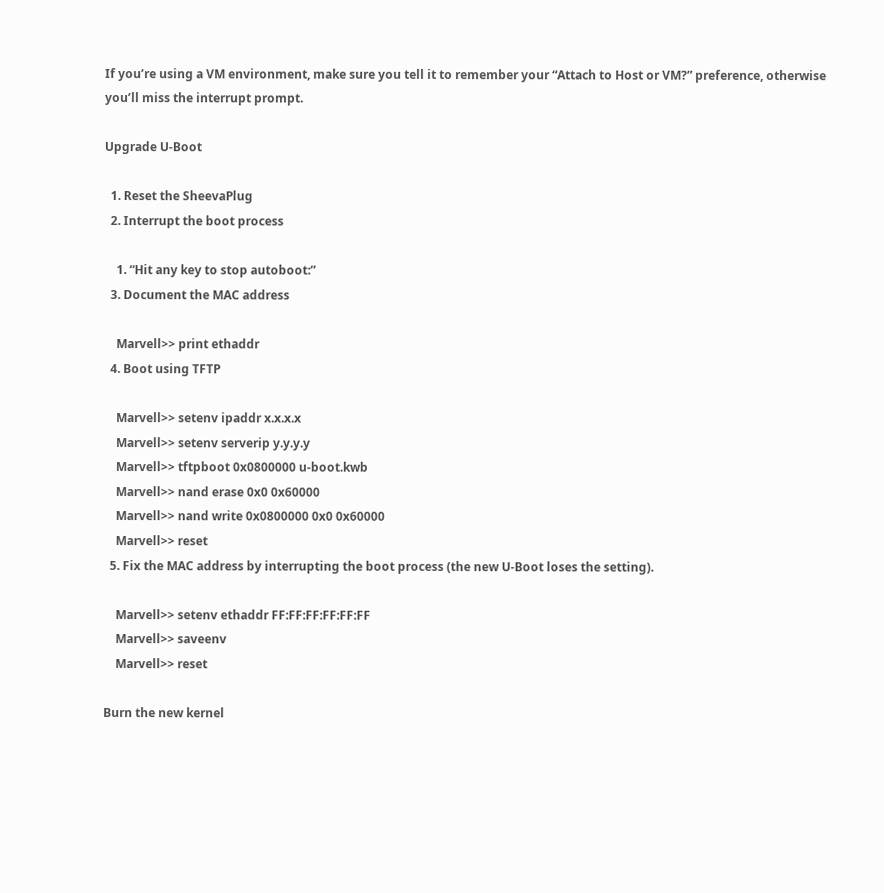If you’re using a VM environment, make sure you tell it to remember your “Attach to Host or VM?” preference, otherwise you’ll miss the interrupt prompt.

Upgrade U-Boot

  1. Reset the SheevaPlug
  2. Interrupt the boot process

    1. “Hit any key to stop autoboot:”
  3. Document the MAC address

    Marvell>> print ethaddr
  4. Boot using TFTP

    Marvell>> setenv ipaddr x.x.x.x
    Marvell>> setenv serverip y.y.y.y
    Marvell>> tftpboot 0x0800000 u-boot.kwb
    Marvell>> nand erase 0x0 0x60000
    Marvell>> nand write 0x0800000 0x0 0x60000
    Marvell>> reset
  5. Fix the MAC address by interrupting the boot process (the new U-Boot loses the setting).

    Marvell>> setenv ethaddr FF:FF:FF:FF:FF:FF
    Marvell>> saveenv
    Marvell>> reset

Burn the new kernel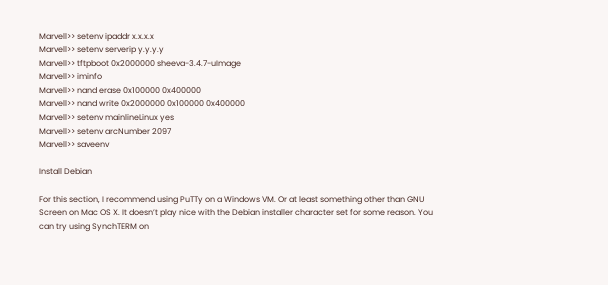Marvell>> setenv ipaddr x.x.x.x
Marvell>> setenv serverip y.y.y.y
Marvell>> tftpboot 0x2000000 sheeva-3.4.7-uImage
Marvell>> iminfo
Marvell>> nand erase 0x100000 0x400000
Marvell>> nand write 0x2000000 0x100000 0x400000
Marvell>> setenv mainlineLinux yes
Marvell>> setenv arcNumber 2097
Marvell>> saveenv

Install Debian

For this section, I recommend using PuTTy on a Windows VM. Or at least something other than GNU Screen on Mac OS X. It doesn’t play nice with the Debian installer character set for some reason. You can try using SynchTERM on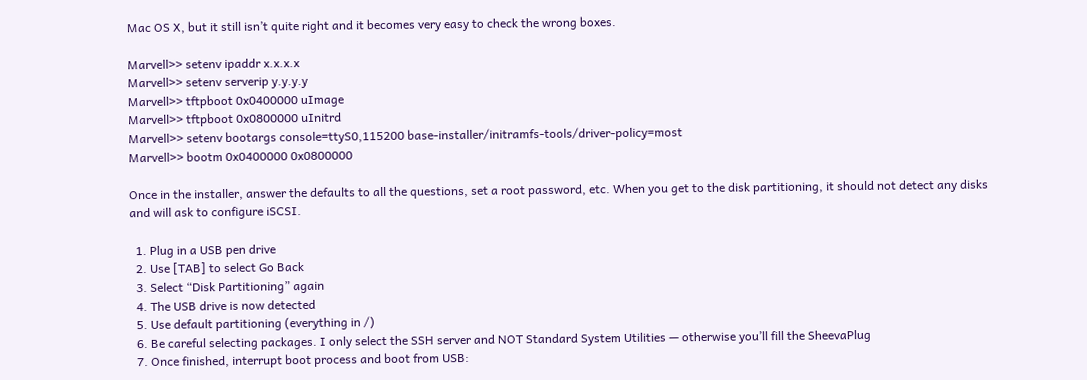Mac OS X, but it still isn’t quite right and it becomes very easy to check the wrong boxes.

Marvell>> setenv ipaddr x.x.x.x
Marvell>> setenv serverip y.y.y.y
Marvell>> tftpboot 0x0400000 uImage
Marvell>> tftpboot 0x0800000 uInitrd
Marvell>> setenv bootargs console=ttyS0,115200 base-installer/initramfs-tools/driver-policy=most
Marvell>> bootm 0x0400000 0x0800000

Once in the installer, answer the defaults to all the questions, set a root password, etc. When you get to the disk partitioning, it should not detect any disks and will ask to configure iSCSI.

  1. Plug in a USB pen drive
  2. Use [TAB] to select Go Back
  3. Select “Disk Partitioning” again
  4. The USB drive is now detected
  5. Use default partitioning (everything in /)
  6. Be careful selecting packages. I only select the SSH server and NOT Standard System Utilities — otherwise you’ll fill the SheevaPlug
  7. Once finished, interrupt boot process and boot from USB: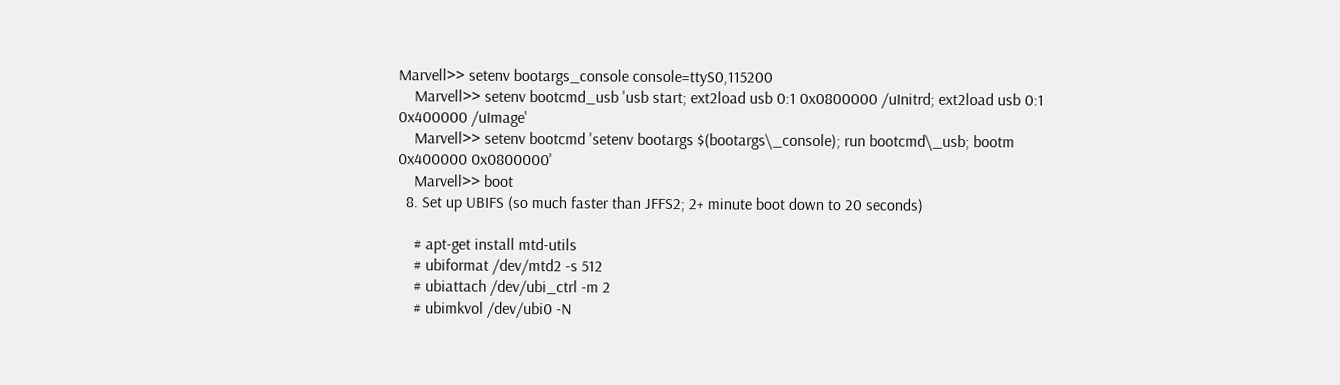Marvell>> setenv bootargs_console console=ttyS0,115200
    Marvell>> setenv bootcmd_usb 'usb start; ext2load usb 0:1 0x0800000 /uInitrd; ext2load usb 0:1 0x400000 /uImage'
    Marvell>> setenv bootcmd 'setenv bootargs $(bootargs\_console); run bootcmd\_usb; bootm 0x400000 0x0800000'
    Marvell>> boot
  8. Set up UBIFS (so much faster than JFFS2; 2+ minute boot down to 20 seconds)

    # apt-get install mtd-utils
    # ubiformat /dev/mtd2 -s 512
    # ubiattach /dev/ubi_ctrl -m 2
    # ubimkvol /dev/ubi0 -N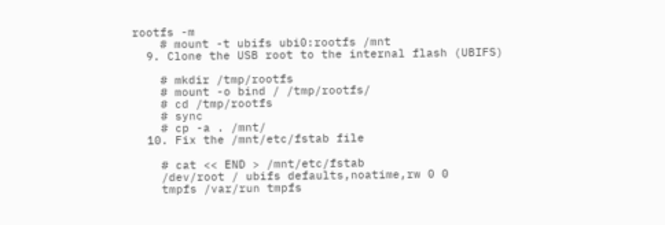rootfs -m
    # mount -t ubifs ubi0:rootfs /mnt
  9. Clone the USB root to the internal flash (UBIFS)

    # mkdir /tmp/rootfs
    # mount -o bind / /tmp/rootfs/
    # cd /tmp/rootfs
    # sync
    # cp -a . /mnt/
  10. Fix the /mnt/etc/fstab file

    # cat << END > /mnt/etc/fstab
    /dev/root / ubifs defaults,noatime,rw 0 0
    tmpfs /var/run tmpfs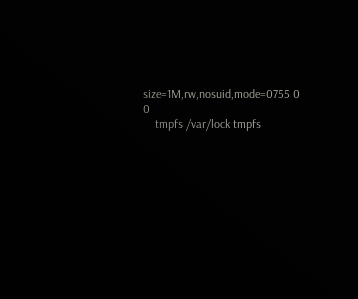size=1M,rw,nosuid,mode=0755 0 0
    tmpfs /var/lock tmpfs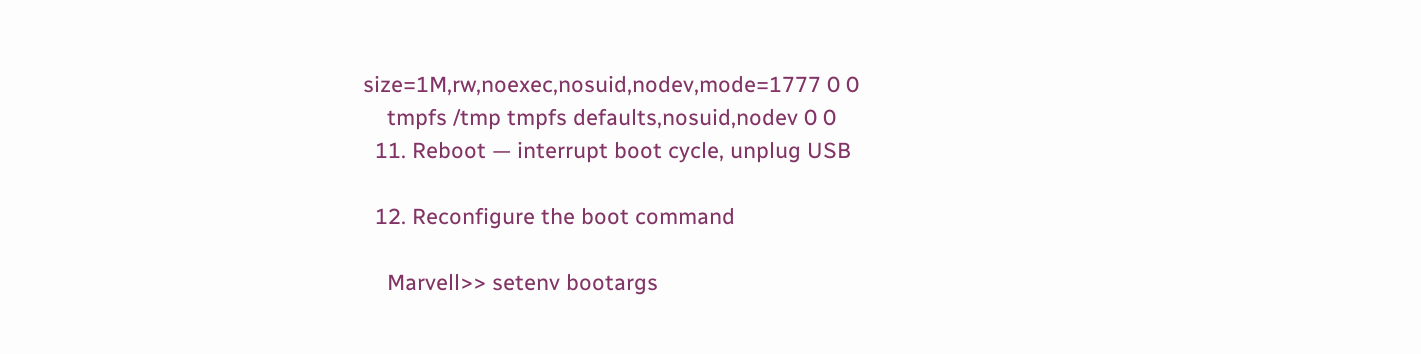size=1M,rw,noexec,nosuid,nodev,mode=1777 0 0
    tmpfs /tmp tmpfs defaults,nosuid,nodev 0 0
  11. Reboot — interrupt boot cycle, unplug USB

  12. Reconfigure the boot command

    Marvell>> setenv bootargs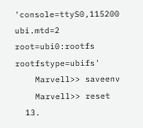'console=ttyS0,115200 ubi.mtd=2 root=ubi0:rootfs rootfstype=ubifs'
    Marvell>> saveenv
    Marvell>> reset
  13.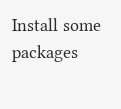Install some packages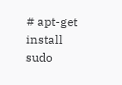# apt-get install sudo